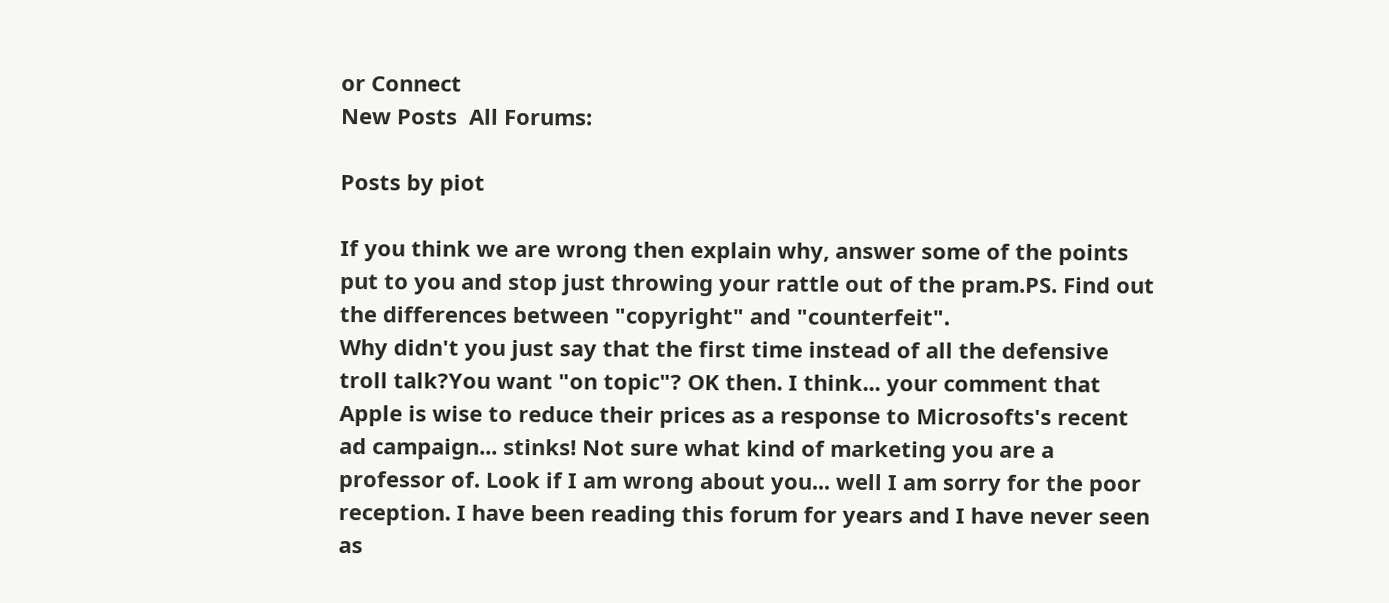or Connect
New Posts  All Forums:

Posts by piot

If you think we are wrong then explain why, answer some of the points put to you and stop just throwing your rattle out of the pram.PS. Find out the differences between "copyright" and "counterfeit".
Why didn't you just say that the first time instead of all the defensive troll talk?You want "on topic"? OK then. I think... your comment that Apple is wise to reduce their prices as a response to Microsofts's recent ad campaign... stinks! Not sure what kind of marketing you are a professor of. Look if I am wrong about you... well I am sorry for the poor reception. I have been reading this forum for years and I have never seen as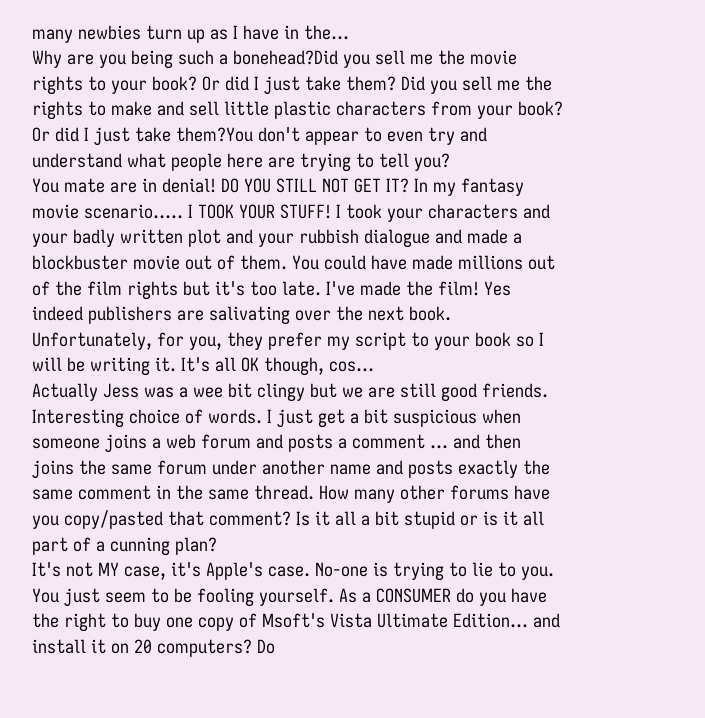many newbies turn up as I have in the...
Why are you being such a bonehead?Did you sell me the movie rights to your book? Or did I just take them? Did you sell me the rights to make and sell little plastic characters from your book? Or did I just take them?You don't appear to even try and understand what people here are trying to tell you?
You mate are in denial! DO YOU STILL NOT GET IT? In my fantasy movie scenario..... I TOOK YOUR STUFF! I took your characters and your badly written plot and your rubbish dialogue and made a blockbuster movie out of them. You could have made millions out of the film rights but it's too late. I've made the film! Yes indeed publishers are salivating over the next book. Unfortunately, for you, they prefer my script to your book so I will be writing it. It's all OK though, cos...
Actually Jess was a wee bit clingy but we are still good friends.
Interesting choice of words. I just get a bit suspicious when someone joins a web forum and posts a comment ... and then joins the same forum under another name and posts exactly the same comment in the same thread. How many other forums have you copy/pasted that comment? Is it all a bit stupid or is it all part of a cunning plan?
It's not MY case, it's Apple's case. No-one is trying to lie to you. You just seem to be fooling yourself. As a CONSUMER do you have the right to buy one copy of Msoft's Vista Ultimate Edition... and install it on 20 computers? Do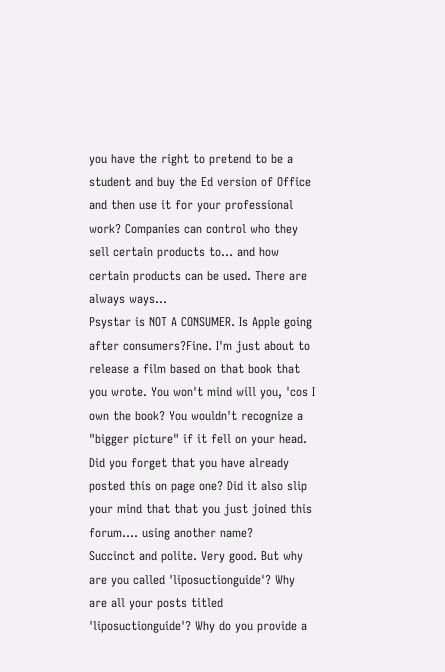you have the right to pretend to be a student and buy the Ed version of Office and then use it for your professional work? Companies can control who they sell certain products to... and how certain products can be used. There are always ways...
Psystar is NOT A CONSUMER. Is Apple going after consumers?Fine. I'm just about to release a film based on that book that you wrote. You won't mind will you, 'cos I own the book? You wouldn't recognize a "bigger picture" if it fell on your head.
Did you forget that you have already posted this on page one? Did it also slip your mind that that you just joined this forum.... using another name?
Succinct and polite. Very good. But why are you called 'liposuctionguide'? Why are all your posts titled 'liposuctionguide'? Why do you provide a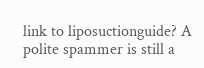link to liposuctionguide? A polite spammer is still a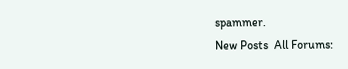spammer.
New Posts  All Forums: